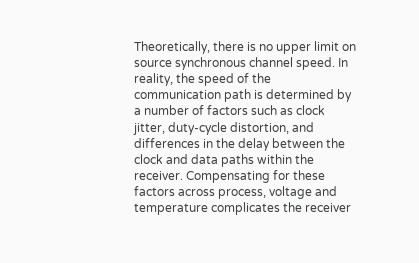Theoretically, there is no upper limit on source synchronous channel speed. In reality, the speed of the communication path is determined by a number of factors such as clock jitter, duty-cycle distortion, and differences in the delay between the clock and data paths within the receiver. Compensating for these factors across process, voltage and temperature complicates the receiver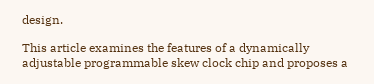design.

This article examines the features of a dynamically adjustable programmable skew clock chip and proposes a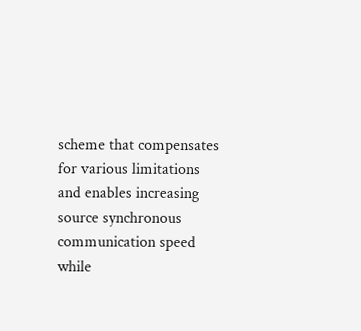scheme that compensates for various limitations and enables increasing source synchronous communication speed while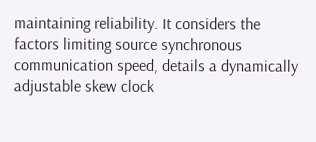maintaining reliability. It considers the factors limiting source synchronous communication speed, details a dynamically adjustable skew clock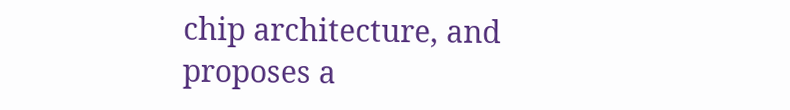chip architecture, and proposes a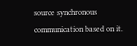source synchronous communication based on it.